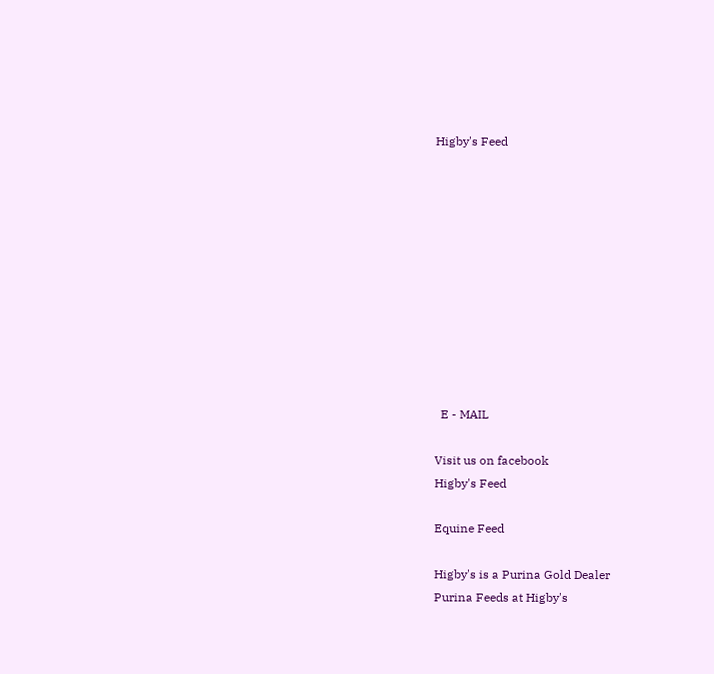Higby's Feed











  E - MAIL

Visit us on facebook
Higby's Feed

Equine Feed

Higby's is a Purina Gold Dealer
Purina Feeds at Higby's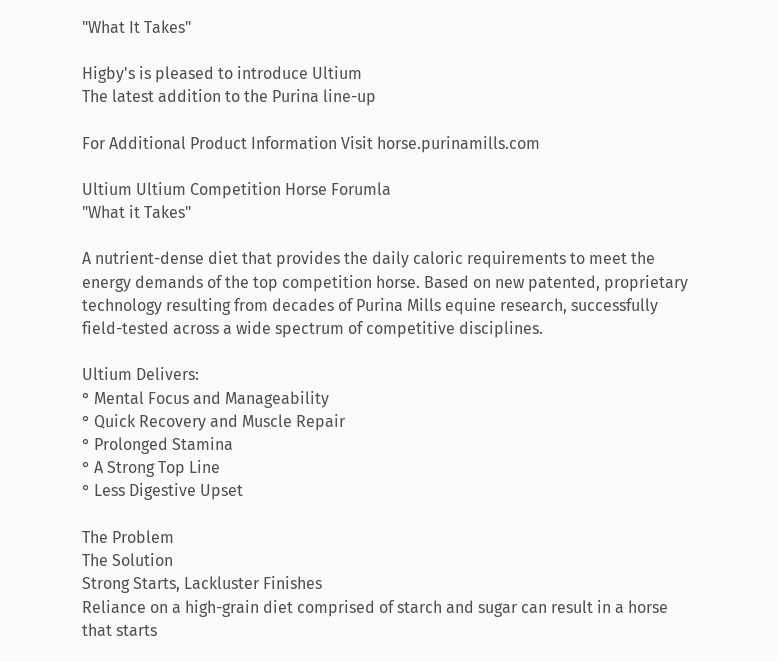"What It Takes"

Higby's is pleased to introduce Ultium
The latest addition to the Purina line-up

For Additional Product Information Visit horse.purinamills.com

Ultium Ultium Competition Horse Forumla
"What it Takes"

A nutrient-dense diet that provides the daily caloric requirements to meet the energy demands of the top competition horse. Based on new patented, proprietary technology resulting from decades of Purina Mills equine research, successfully field-tested across a wide spectrum of competitive disciplines.

Ultium Delivers:
° Mental Focus and Manageability
° Quick Recovery and Muscle Repair
° Prolonged Stamina
° A Strong Top Line
° Less Digestive Upset

The Problem
The Solution
Strong Starts, Lackluster Finishes
Reliance on a high-grain diet comprised of starch and sugar can result in a horse that starts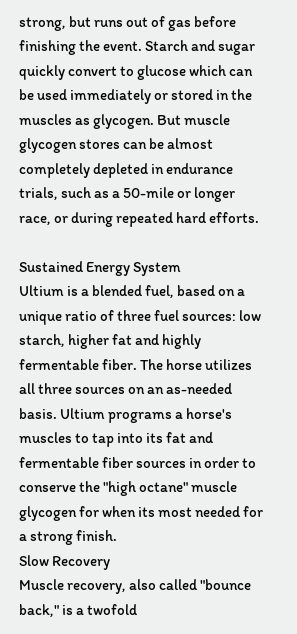strong, but runs out of gas before finishing the event. Starch and sugar quickly convert to glucose which can be used immediately or stored in the muscles as glycogen. But muscle glycogen stores can be almost completely depleted in endurance trials, such as a 50-mile or longer race, or during repeated hard efforts.

Sustained Energy System
Ultium is a blended fuel, based on a unique ratio of three fuel sources: low starch, higher fat and highly fermentable fiber. The horse utilizes all three sources on an as-needed basis. Ultium programs a horse's muscles to tap into its fat and fermentable fiber sources in order to conserve the "high octane" muscle glycogen for when its most needed for a strong finish.
Slow Recovery
Muscle recovery, also called "bounce back," is a twofold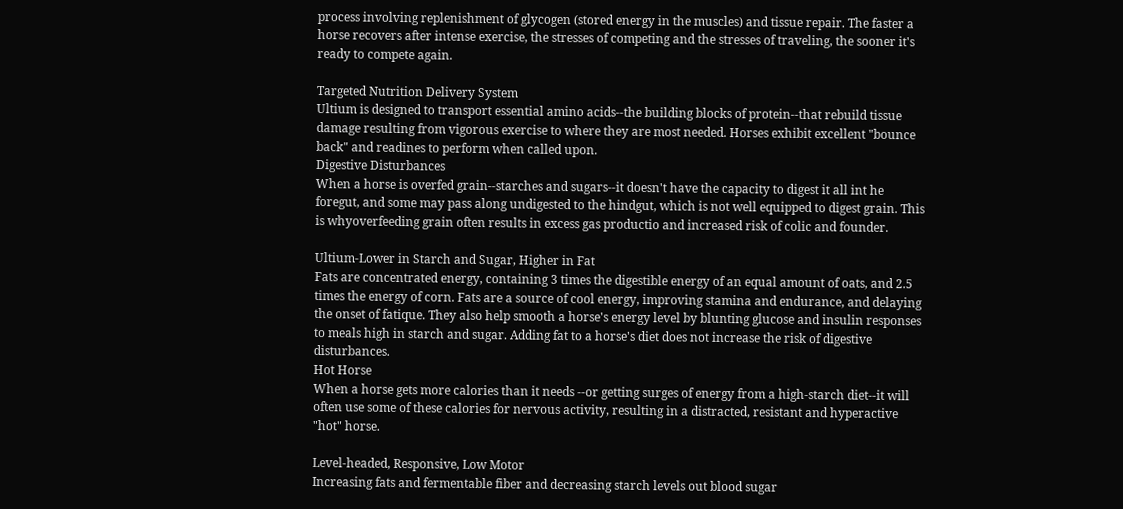process involving replenishment of glycogen (stored energy in the muscles) and tissue repair. The faster a horse recovers after intense exercise, the stresses of competing and the stresses of traveling, the sooner it's ready to compete again.

Targeted Nutrition Delivery System
Ultium is designed to transport essential amino acids--the building blocks of protein--that rebuild tissue damage resulting from vigorous exercise to where they are most needed. Horses exhibit excellent "bounce back" and readines to perform when called upon.
Digestive Disturbances
When a horse is overfed grain--starches and sugars--it doesn't have the capacity to digest it all int he foregut, and some may pass along undigested to the hindgut, which is not well equipped to digest grain. This is whyoverfeeding grain often results in excess gas productio and increased risk of colic and founder.

Ultium-Lower in Starch and Sugar, Higher in Fat
Fats are concentrated energy, containing 3 times the digestible energy of an equal amount of oats, and 2.5 times the energy of corn. Fats are a source of cool energy, improving stamina and endurance, and delaying the onset of fatique. They also help smooth a horse's energy level by blunting glucose and insulin responses to meals high in starch and sugar. Adding fat to a horse's diet does not increase the risk of digestive disturbances.
Hot Horse
When a horse gets more calories than it needs --or getting surges of energy from a high-starch diet--it will often use some of these calories for nervous activity, resulting in a distracted, resistant and hyperactive "hot" horse.

Level-headed, Responsive, Low Motor
Increasing fats and fermentable fiber and decreasing starch levels out blood sugar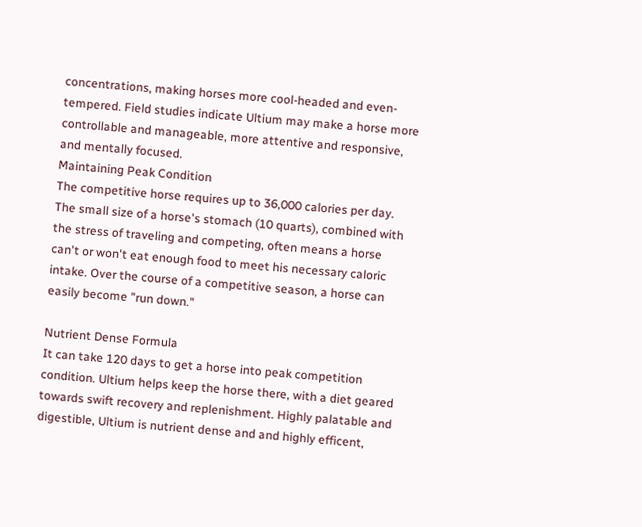concentrations, making horses more cool-headed and even-tempered. Field studies indicate Ultium may make a horse more controllable and manageable, more attentive and responsive, and mentally focused.
Maintaining Peak Condition
The competitive horse requires up to 36,000 calories per day. The small size of a horse's stomach (10 quarts), combined with the stress of traveling and competing, often means a horse can't or won't eat enough food to meet his necessary caloric intake. Over the course of a competitive season, a horse can easily become "run down."

Nutrient Dense Formula
It can take 120 days to get a horse into peak competition condition. Ultium helps keep the horse there, with a diet geared towards swift recovery and replenishment. Highly palatable and digestible, Ultium is nutrient dense and and highly efficent,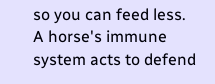so you can feed less.
A horse's immune system acts to defend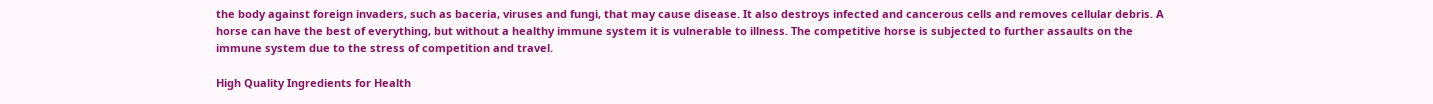the body against foreign invaders, such as baceria, viruses and fungi, that may cause disease. It also destroys infected and cancerous cells and removes cellular debris. A horse can have the best of everything, but without a healthy immune system it is vulnerable to illness. The competitive horse is subjected to further assaults on the immune system due to the stress of competition and travel.

High Quality Ingredients for Health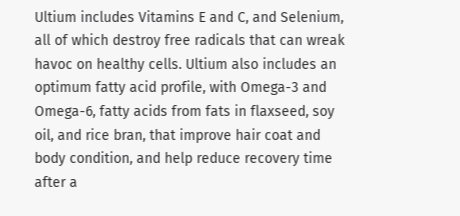Ultium includes Vitamins E and C, and Selenium, all of which destroy free radicals that can wreak havoc on healthy cells. Ultium also includes an optimum fatty acid profile, with Omega-3 and Omega-6, fatty acids from fats in flaxseed, soy oil, and rice bran, that improve hair coat and body condition, and help reduce recovery time after a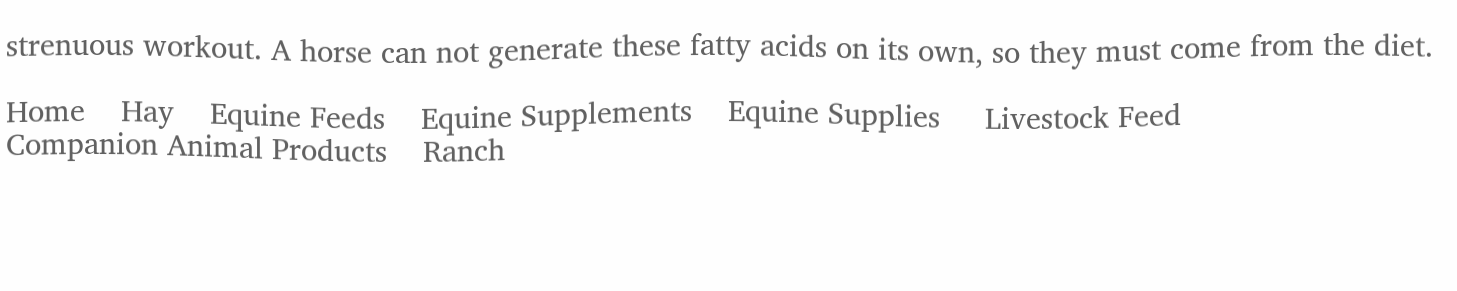strenuous workout. A horse can not generate these fatty acids on its own, so they must come from the diet.

Home    Hay    Equine Feeds    Equine Supplements    Equine Supplies     Livestock Feed
Companion Animal Products    Ranch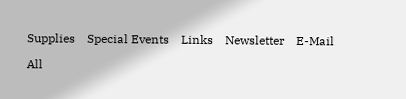Supplies    Special Events    Links    Newsletter    E-Mail

All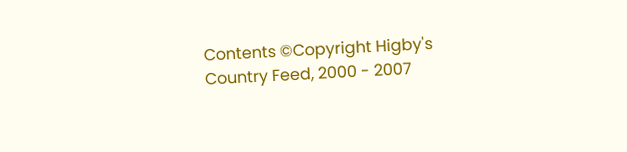Contents ©Copyright Higby's Country Feed, 2000 - 2007